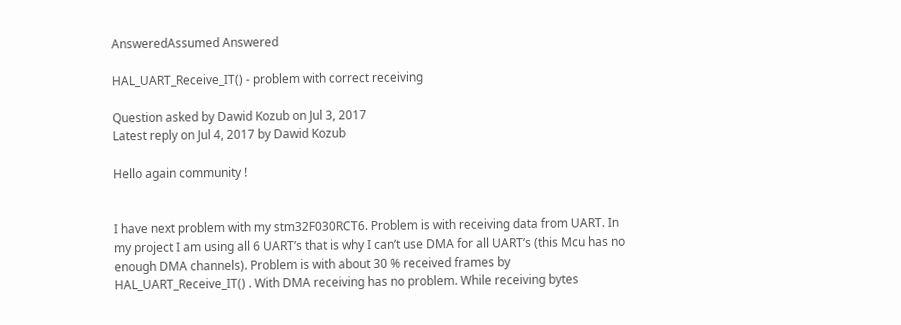AnsweredAssumed Answered

HAL_UART_Receive_IT() - problem with correct receiving

Question asked by Dawid Kozub on Jul 3, 2017
Latest reply on Jul 4, 2017 by Dawid Kozub

Hello again community !


I have next problem with my stm32F030RCT6. Problem is with receiving data from UART. In my project I am using all 6 UART’s that is why I can’t use DMA for all UART’s (this Mcu has no enough DMA channels). Problem is with about 30 % received frames by HAL_UART_Receive_IT() . With DMA receiving has no problem. While receiving bytes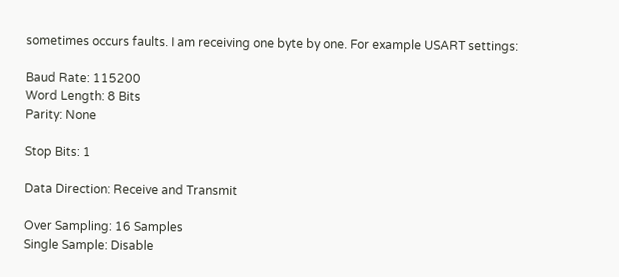sometimes occurs faults. I am receiving one byte by one. For example USART settings:

Baud Rate: 115200
Word Length: 8 Bits
Parity: None

Stop Bits: 1

Data Direction: Receive and Transmit

Over Sampling: 16 Samples
Single Sample: Disable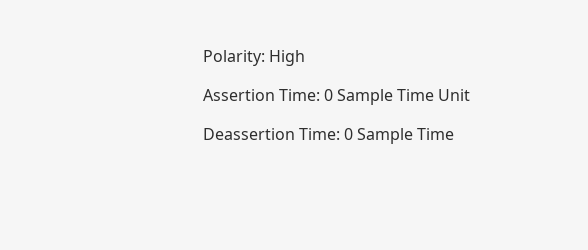Polarity: High

Assertion Time: 0 Sample Time Unit

Deassertion Time: 0 Sample Time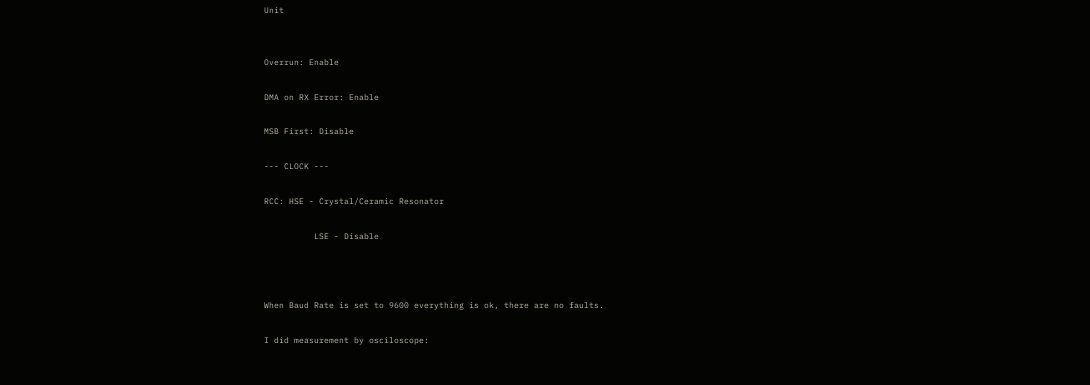Unit


Overrun: Enable

DMA on RX Error: Enable

MSB First: Disable

--- CLOCK ---

RCC: HSE - Crystal/Ceramic Resonator

          LSE - Disable



When Baud Rate is set to 9600 everything is ok, there are no faults.

I did measurement by osciloscope: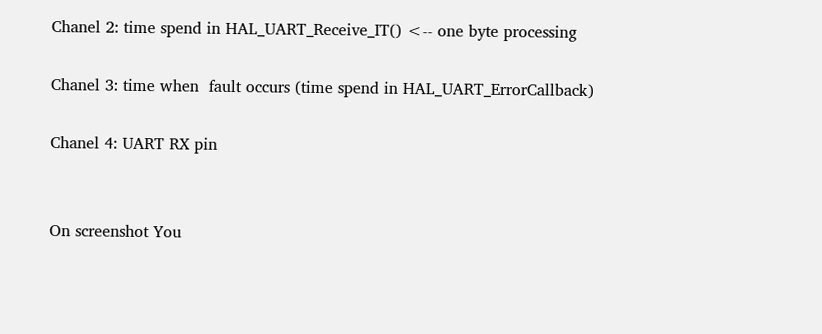Chanel 2: time spend in HAL_UART_Receive_IT() <-- one byte processing

Chanel 3: time when  fault occurs (time spend in HAL_UART_ErrorCallback)

Chanel 4: UART RX pin


On screenshot You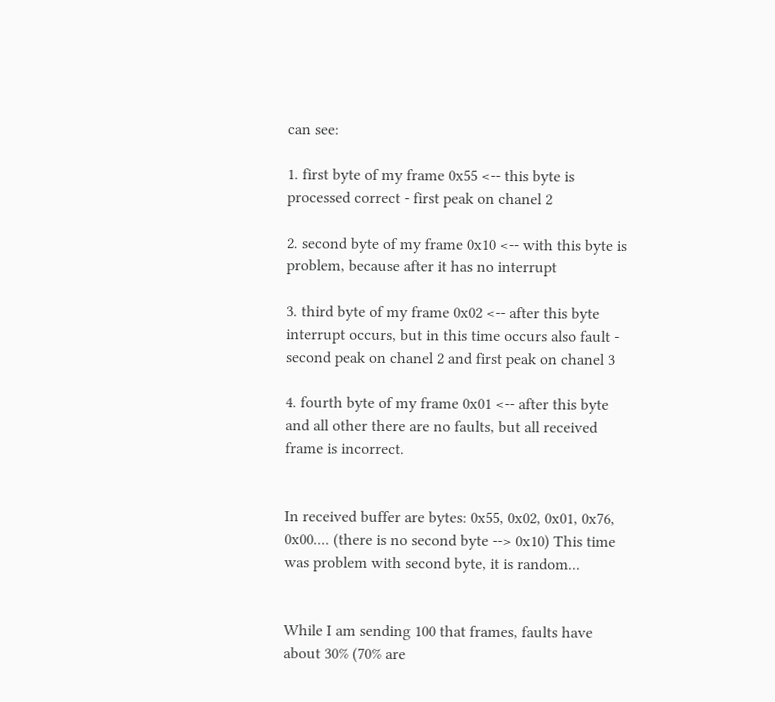can see:

1. first byte of my frame 0x55 <-- this byte is processed correct - first peak on chanel 2

2. second byte of my frame 0x10 <-- with this byte is problem, because after it has no interrupt

3. third byte of my frame 0x02 <-- after this byte interrupt occurs, but in this time occurs also fault - second peak on chanel 2 and first peak on chanel 3

4. fourth byte of my frame 0x01 <-- after this byte and all other there are no faults, but all received frame is incorrect.


In received buffer are bytes: 0x55, 0x02, 0x01, 0x76, 0x00.... (there is no second byte --> 0x10) This time was problem with second byte, it is random...


While I am sending 100 that frames, faults have about 30% (70% are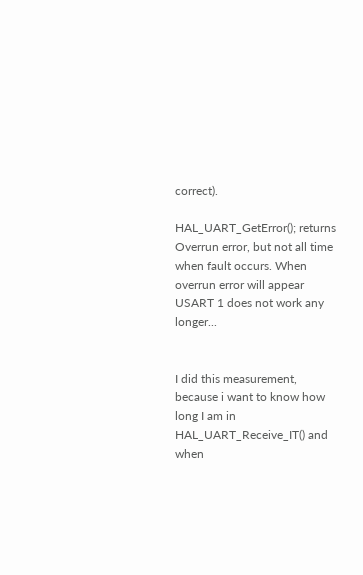correct).

HAL_UART_GetError(); returns  Overrun error, but not all time when fault occurs. When overrun error will appear USART 1 does not work any longer...


I did this measurement, because i want to know how long I am in HAL_UART_Receive_IT() and when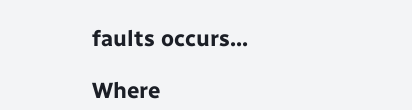faults occurs...

Where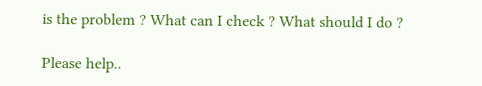is the problem ? What can I check ? What should I do ?

Please help..